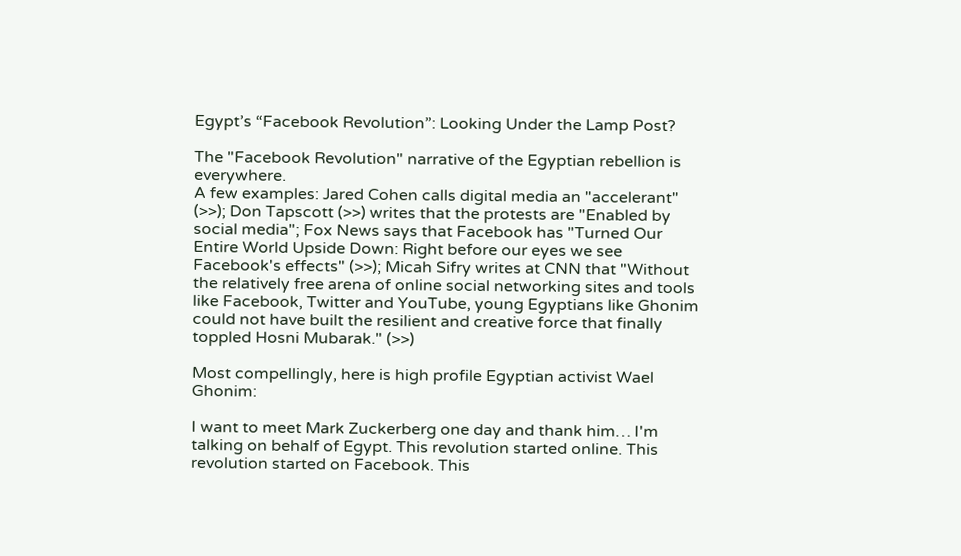Egypt’s “Facebook Revolution”: Looking Under the Lamp Post?

The "Facebook Revolution" narrative of the Egyptian rebellion is everywhere.
A few examples: Jared Cohen calls digital media an "accelerant" (>>); Don Tapscott (>>) writes that the protests are "Enabled by social media"; Fox News says that Facebook has "Turned Our Entire World Upside Down: Right before our eyes we see Facebook's effects" (>>); Micah Sifry writes at CNN that "Without the relatively free arena of online social networking sites and tools like Facebook, Twitter and YouTube, young Egyptians like Ghonim could not have built the resilient and creative force that finally toppled Hosni Mubarak." (>>)

Most compellingly, here is high profile Egyptian activist Wael Ghonim:

I want to meet Mark Zuckerberg one day and thank him… I'm talking on behalf of Egypt. This revolution started online. This revolution started on Facebook. This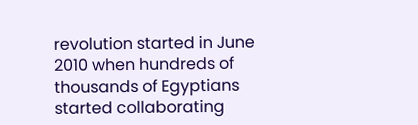revolution started in June 2010 when hundreds of thousands of Egyptians started collaborating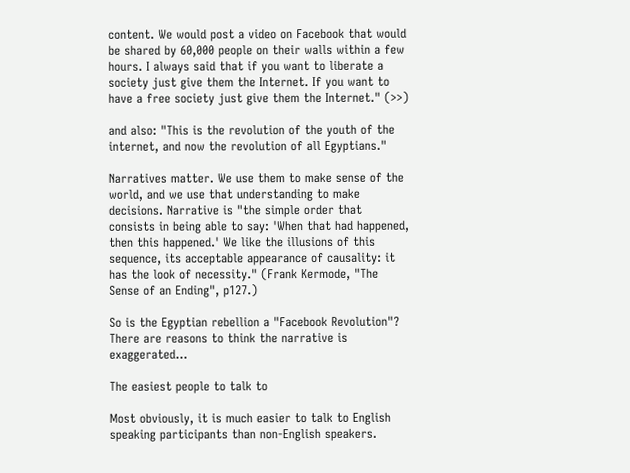content. We would post a video on Facebook that would be shared by 60,000 people on their walls within a few hours. I always said that if you want to liberate a society just give them the Internet. If you want to have a free society just give them the Internet." (>>)

and also: "This is the revolution of the youth of the internet, and now the revolution of all Egyptians."

Narratives matter. We use them to make sense of the world, and we use that understanding to make decisions. Narrative is "the simple order that consists in being able to say: 'When that had happened, then this happened.' We like the illusions of this sequence, its acceptable appearance of causality: it has the look of necessity." (Frank Kermode, "The Sense of an Ending", p127.)

So is the Egyptian rebellion a "Facebook Revolution"? There are reasons to think the narrative is exaggerated…

The easiest people to talk to

Most obviously, it is much easier to talk to English speaking participants than non-English speakers.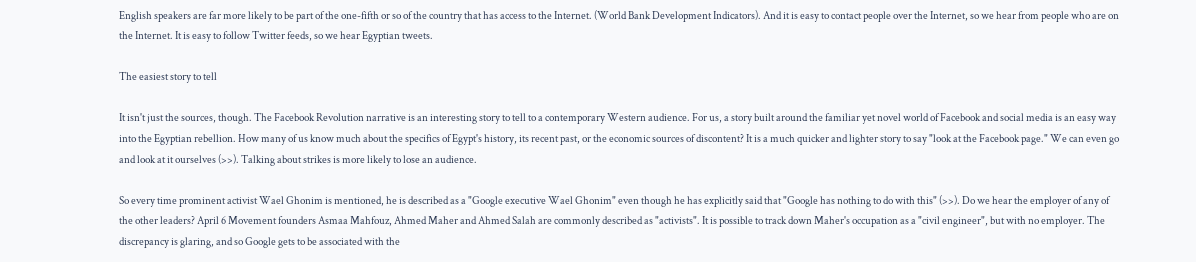English speakers are far more likely to be part of the one-fifth or so of the country that has access to the Internet. (World Bank Development Indicators). And it is easy to contact people over the Internet, so we hear from people who are on the Internet. It is easy to follow Twitter feeds, so we hear Egyptian tweets.

The easiest story to tell

It isn't just the sources, though. The Facebook Revolution narrative is an interesting story to tell to a contemporary Western audience. For us, a story built around the familiar yet novel world of Facebook and social media is an easy way into the Egyptian rebellion. How many of us know much about the specifics of Egypt's history, its recent past, or the economic sources of discontent? It is a much quicker and lighter story to say "look at the Facebook page." We can even go and look at it ourselves (>>). Talking about strikes is more likely to lose an audience.

So every time prominent activist Wael Ghonim is mentioned, he is described as a "Google executive Wael Ghonim" even though he has explicitly said that "Google has nothing to do with this" (>>). Do we hear the employer of any of the other leaders? April 6 Movement founders Asmaa Mahfouz, Ahmed Maher and Ahmed Salah are commonly described as "activists". It is possible to track down Maher's occupation as a "civil engineer", but with no employer. The discrepancy is glaring, and so Google gets to be associated with the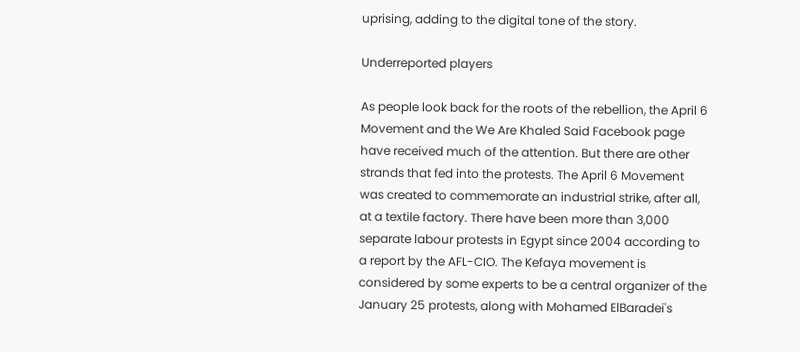uprising, adding to the digital tone of the story.

Underreported players

As people look back for the roots of the rebellion, the April 6 Movement and the We Are Khaled Said Facebook page have received much of the attention. But there are other strands that fed into the protests. The April 6 Movement was created to commemorate an industrial strike, after all, at a textile factory. There have been more than 3,000 separate labour protests in Egypt since 2004 according to a report by the AFL-CIO. The Kefaya movement is considered by some experts to be a central organizer of the January 25 protests, along with Mohamed ElBaradei's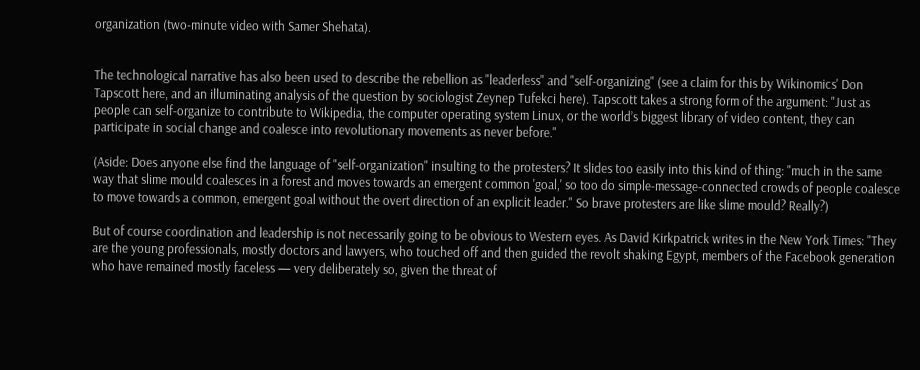organization (two-minute video with Samer Shehata).


The technological narrative has also been used to describe the rebellion as "leaderless" and "self-organizing" (see a claim for this by Wikinomics' Don Tapscott here, and an illuminating analysis of the question by sociologist Zeynep Tufekci here). Tapscott takes a strong form of the argument: "Just as people can self-organize to contribute to Wikipedia, the computer operating system Linux, or the world’s biggest library of video content, they can participate in social change and coalesce into revolutionary movements as never before."

(Aside: Does anyone else find the language of "self-organization" insulting to the protesters? It slides too easily into this kind of thing: "much in the same way that slime mould coalesces in a forest and moves towards an emergent common 'goal,' so too do simple-message-connected crowds of people coalesce to move towards a common, emergent goal without the overt direction of an explicit leader." So brave protesters are like slime mould? Really?)

But of course coordination and leadership is not necessarily going to be obvious to Western eyes. As David Kirkpatrick writes in the New York Times: "They are the young professionals, mostly doctors and lawyers, who touched off and then guided the revolt shaking Egypt, members of the Facebook generation who have remained mostly faceless — very deliberately so, given the threat of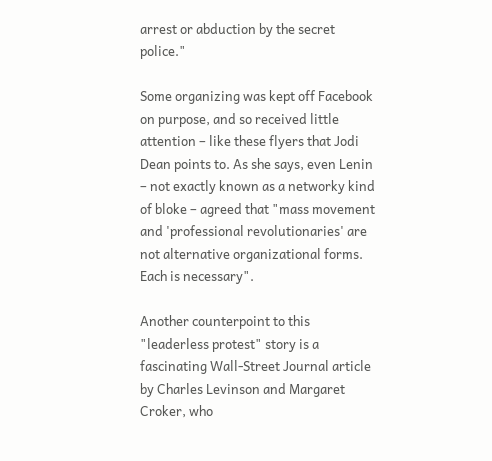arrest or abduction by the secret police."

Some organizing was kept off Facebook on purpose, and so received little attention – like these flyers that Jodi Dean points to. As she says, even Lenin – not exactly known as a networky kind of bloke – agreed that "mass movement and 'professional revolutionaries' are not alternative organizational forms. Each is necessary".

Another counterpoint to this "leaderless protest" story is a fascinating Wall-Street Journal article by Charles Levinson and Margaret Croker, who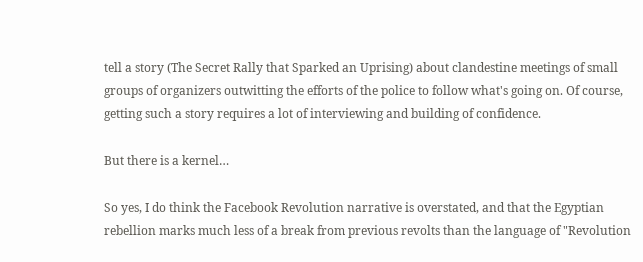tell a story (The Secret Rally that Sparked an Uprising) about clandestine meetings of small groups of organizers outwitting the efforts of the police to follow what's going on. Of course, getting such a story requires a lot of interviewing and building of confidence.

But there is a kernel…

So yes, I do think the Facebook Revolution narrative is overstated, and that the Egyptian rebellion marks much less of a break from previous revolts than the language of "Revolution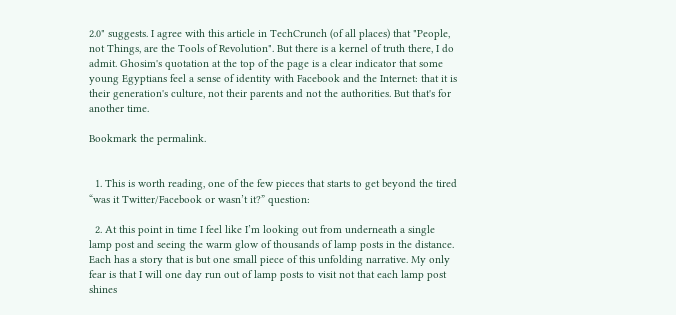2.0" suggests. I agree with this article in TechCrunch (of all places) that "People, not Things, are the Tools of Revolution". But there is a kernel of truth there, I do admit. Ghosim's quotation at the top of the page is a clear indicator that some young Egyptians feel a sense of identity with Facebook and the Internet: that it is their generation's culture, not their parents and not the authorities. But that's for another time.

Bookmark the permalink.


  1. This is worth reading, one of the few pieces that starts to get beyond the tired “was it Twitter/Facebook or wasn’t it?” question:

  2. At this point in time I feel like I’m looking out from underneath a single lamp post and seeing the warm glow of thousands of lamp posts in the distance. Each has a story that is but one small piece of this unfolding narrative. My only fear is that I will one day run out of lamp posts to visit not that each lamp post shines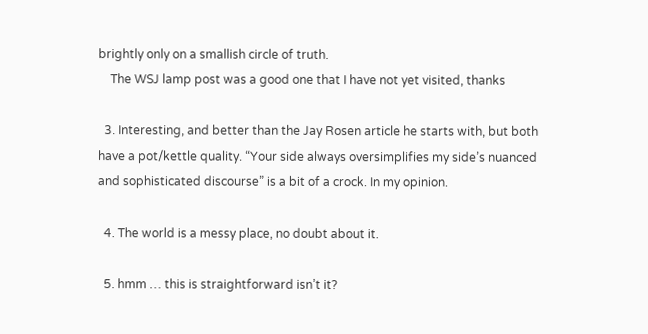brightly only on a smallish circle of truth.
    The WSJ lamp post was a good one that I have not yet visited, thanks

  3. Interesting, and better than the Jay Rosen article he starts with, but both have a pot/kettle quality. “Your side always oversimplifies my side’s nuanced and sophisticated discourse” is a bit of a crock. In my opinion.

  4. The world is a messy place, no doubt about it.

  5. hmm … this is straightforward isn’t it?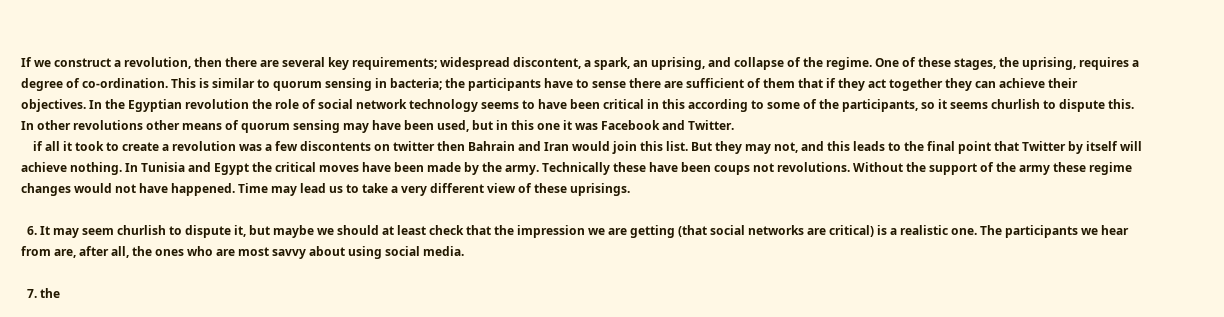If we construct a revolution, then there are several key requirements; widespread discontent, a spark, an uprising, and collapse of the regime. One of these stages, the uprising, requires a degree of co-ordination. This is similar to quorum sensing in bacteria; the participants have to sense there are sufficient of them that if they act together they can achieve their objectives. In the Egyptian revolution the role of social network technology seems to have been critical in this according to some of the participants, so it seems churlish to dispute this. In other revolutions other means of quorum sensing may have been used, but in this one it was Facebook and Twitter.
    if all it took to create a revolution was a few discontents on twitter then Bahrain and Iran would join this list. But they may not, and this leads to the final point that Twitter by itself will achieve nothing. In Tunisia and Egypt the critical moves have been made by the army. Technically these have been coups not revolutions. Without the support of the army these regime changes would not have happened. Time may lead us to take a very different view of these uprisings.

  6. It may seem churlish to dispute it, but maybe we should at least check that the impression we are getting (that social networks are critical) is a realistic one. The participants we hear from are, after all, the ones who are most savvy about using social media.

  7. the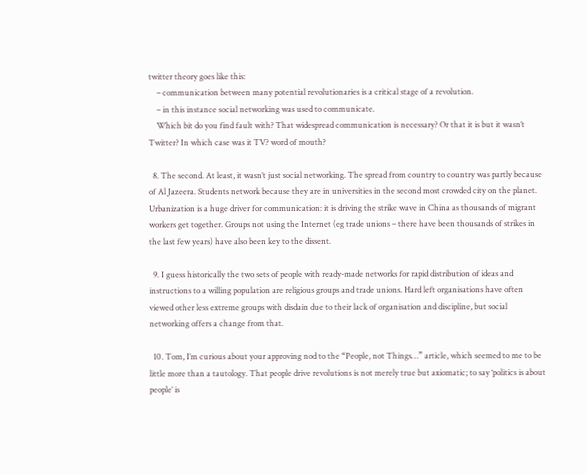twitter theory goes like this:
    – communication between many potential revolutionaries is a critical stage of a revolution.
    – in this instance social networking was used to communicate.
    Which bit do you find fault with? That widespread communication is necessary? Or that it is but it wasn’t Twitter? In which case was it TV? word of mouth?

  8. The second. At least, it wasn’t just social networking. The spread from country to country was partly because of Al Jazeera. Students network because they are in universities in the second most crowded city on the planet. Urbanization is a huge driver for communication: it is driving the strike wave in China as thousands of migrant workers get together. Groups not using the Internet (eg trade unions – there have been thousands of strikes in the last few years) have also been key to the dissent.

  9. I guess historically the two sets of people with ready-made networks for rapid distribution of ideas and instructions to a willing population are religious groups and trade unions. Hard left organisations have often viewed other less extreme groups with disdain due to their lack of organisation and discipline, but social networking offers a change from that.

  10. Tom, I’m curious about your approving nod to the “People, not Things…” article, which seemed to me to be little more than a tautology. That people drive revolutions is not merely true but axiomatic; to say ‘politics is about people’ is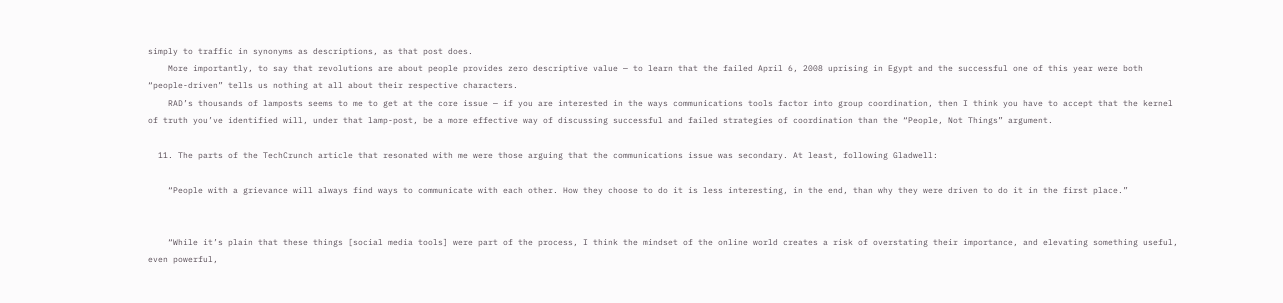simply to traffic in synonyms as descriptions, as that post does.
    More importantly, to say that revolutions are about people provides zero descriptive value — to learn that the failed April 6, 2008 uprising in Egypt and the successful one of this year were both “people-driven” tells us nothing at all about their respective characters.
    RAD’s thousands of lamposts seems to me to get at the core issue — if you are interested in the ways communications tools factor into group coordination, then I think you have to accept that the kernel of truth you’ve identified will, under that lamp-post, be a more effective way of discussing successful and failed strategies of coordination than the “People, Not Things” argument.

  11. The parts of the TechCrunch article that resonated with me were those arguing that the communications issue was secondary. At least, following Gladwell:

    “People with a grievance will always find ways to communicate with each other. How they choose to do it is less interesting, in the end, than why they were driven to do it in the first place.”


    “While it’s plain that these things [social media tools] were part of the process, I think the mindset of the online world creates a risk of overstating their importance, and elevating something useful, even powerful,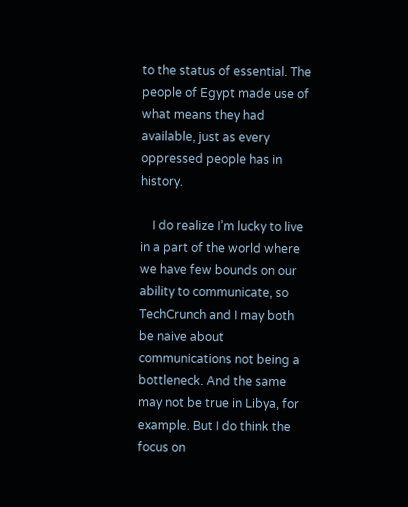to the status of essential. The people of Egypt made use of what means they had available, just as every oppressed people has in history.

    I do realize I’m lucky to live in a part of the world where we have few bounds on our ability to communicate, so TechCrunch and I may both be naive about communications not being a bottleneck. And the same may not be true in Libya, for example. But I do think the focus on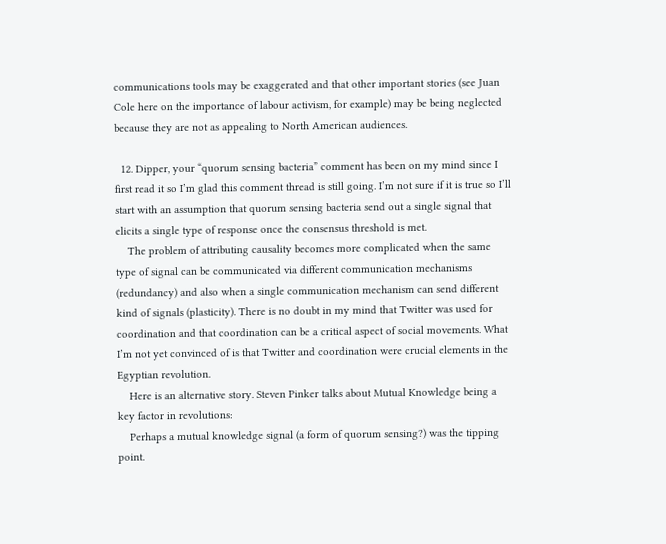communications tools may be exaggerated and that other important stories (see Juan Cole here on the importance of labour activism, for example) may be being neglected because they are not as appealing to North American audiences.

  12. Dipper, your “quorum sensing bacteria” comment has been on my mind since I first read it so I’m glad this comment thread is still going. I’m not sure if it is true so I’ll start with an assumption that quorum sensing bacteria send out a single signal that elicits a single type of response once the consensus threshold is met.
    The problem of attributing causality becomes more complicated when the same type of signal can be communicated via different communication mechanisms (redundancy) and also when a single communication mechanism can send different kind of signals (plasticity). There is no doubt in my mind that Twitter was used for coordination and that coordination can be a critical aspect of social movements. What I’m not yet convinced of is that Twitter and coordination were crucial elements in the Egyptian revolution.
    Here is an alternative story. Steven Pinker talks about Mutual Knowledge being a key factor in revolutions:
    Perhaps a mutual knowledge signal (a form of quorum sensing?) was the tipping point.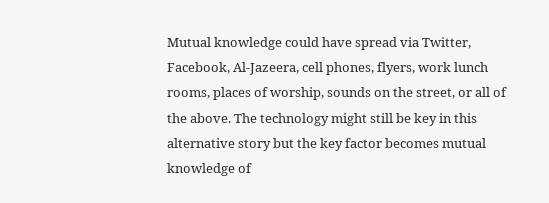Mutual knowledge could have spread via Twitter, Facebook, Al-Jazeera, cell phones, flyers, work lunch rooms, places of worship, sounds on the street, or all of the above. The technology might still be key in this alternative story but the key factor becomes mutual knowledge of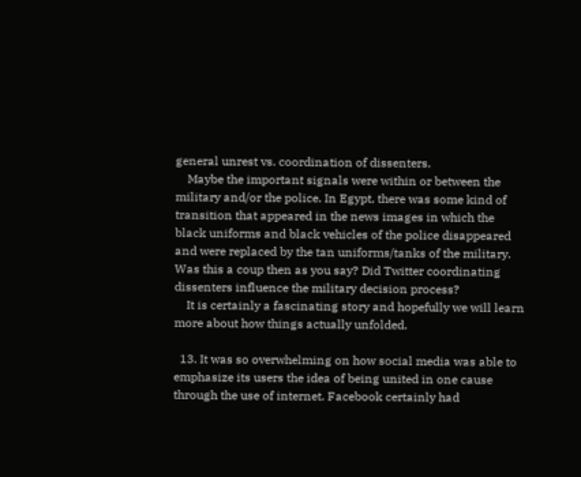general unrest vs. coordination of dissenters.
    Maybe the important signals were within or between the military and/or the police. In Egypt, there was some kind of transition that appeared in the news images in which the black uniforms and black vehicles of the police disappeared and were replaced by the tan uniforms/tanks of the military. Was this a coup then as you say? Did Twitter coordinating dissenters influence the military decision process?
    It is certainly a fascinating story and hopefully we will learn more about how things actually unfolded.

  13. It was so overwhelming on how social media was able to emphasize its users the idea of being united in one cause through the use of internet. Facebook certainly had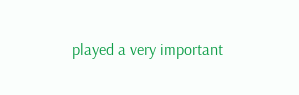played a very important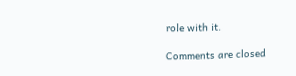role with it.

Comments are closed